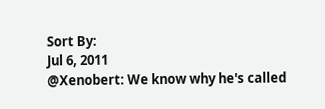Sort By:
Jul 6, 2011
@Xenobert: We know why he's called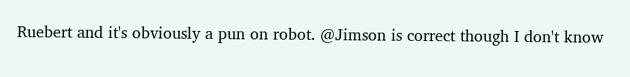Ruebert and it's obviously a pun on robot. @Jimson is correct though I don't know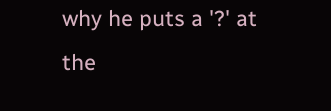why he puts a '?' at the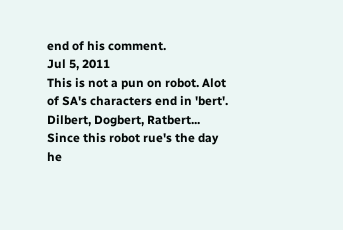end of his comment.
Jul 5, 2011
This is not a pun on robot. Alot of SA's characters end in 'bert'. Dilbert, Dogbert, Ratbert... Since this robot rue's the day he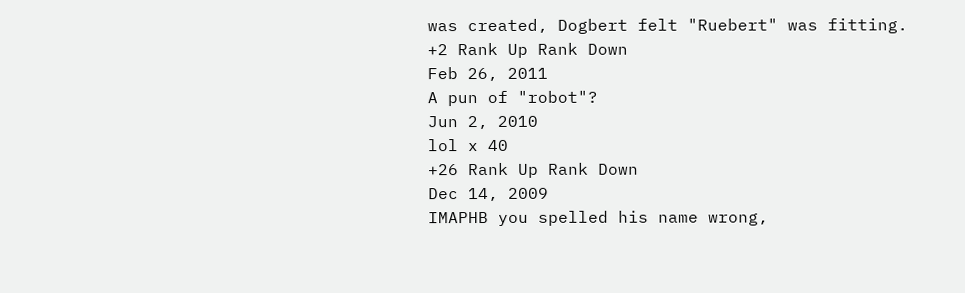was created, Dogbert felt "Ruebert" was fitting.
+2 Rank Up Rank Down
Feb 26, 2011
A pun of "robot"?
Jun 2, 2010
lol x 40
+26 Rank Up Rank Down
Dec 14, 2009
IMAPHB you spelled his name wrong,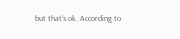but that's ok. According to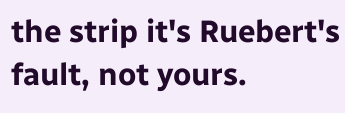the strip it's Ruebert's fault, not yours.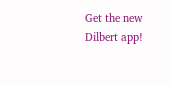Get the new Dilbert app!